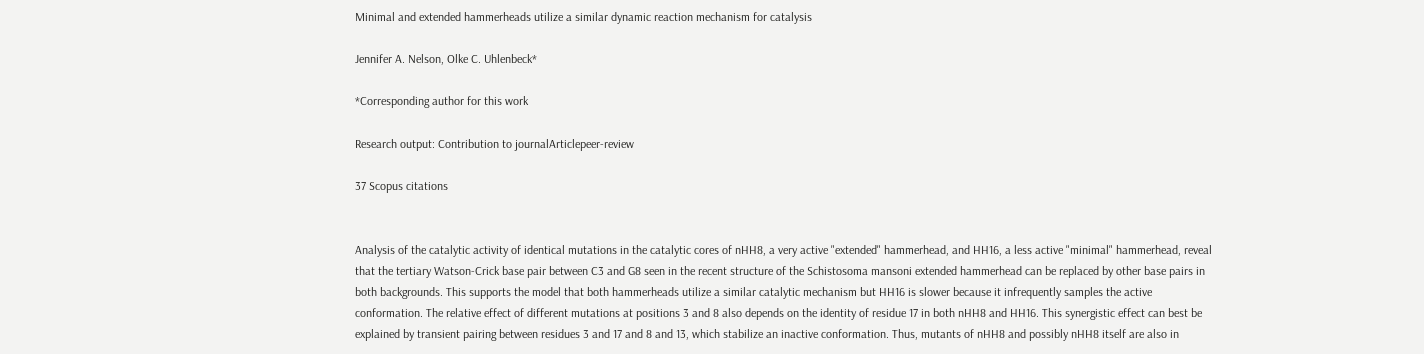Minimal and extended hammerheads utilize a similar dynamic reaction mechanism for catalysis

Jennifer A. Nelson, Olke C. Uhlenbeck*

*Corresponding author for this work

Research output: Contribution to journalArticlepeer-review

37 Scopus citations


Analysis of the catalytic activity of identical mutations in the catalytic cores of nHH8, a very active "extended" hammerhead, and HH16, a less active "minimal" hammerhead, reveal that the tertiary Watson-Crick base pair between C3 and G8 seen in the recent structure of the Schistosoma mansoni extended hammerhead can be replaced by other base pairs in both backgrounds. This supports the model that both hammerheads utilize a similar catalytic mechanism but HH16 is slower because it infrequently samples the active conformation. The relative effect of different mutations at positions 3 and 8 also depends on the identity of residue 17 in both nHH8 and HH16. This synergistic effect can best be explained by transient pairing between residues 3 and 17 and 8 and 13, which stabilize an inactive conformation. Thus, mutants of nHH8 and possibly nHH8 itself are also in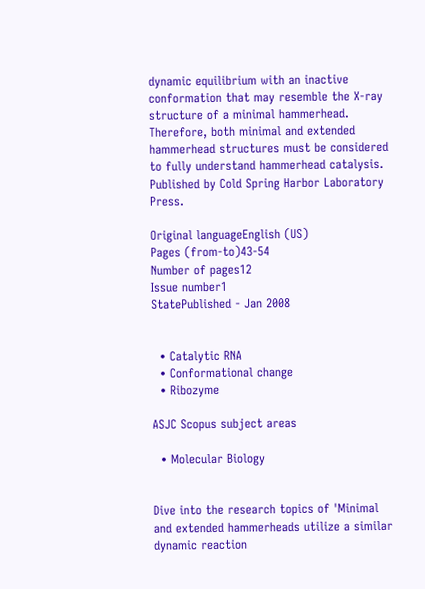dynamic equilibrium with an inactive conformation that may resemble the X-ray structure of a minimal hammerhead. Therefore, both minimal and extended hammerhead structures must be considered to fully understand hammerhead catalysis. Published by Cold Spring Harbor Laboratory Press.

Original languageEnglish (US)
Pages (from-to)43-54
Number of pages12
Issue number1
StatePublished - Jan 2008


  • Catalytic RNA
  • Conformational change
  • Ribozyme

ASJC Scopus subject areas

  • Molecular Biology


Dive into the research topics of 'Minimal and extended hammerheads utilize a similar dynamic reaction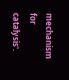mechanism for catalysis'.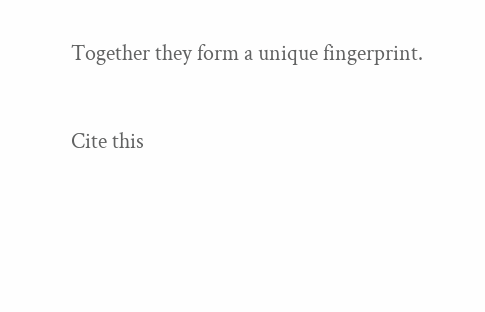Together they form a unique fingerprint.

Cite this